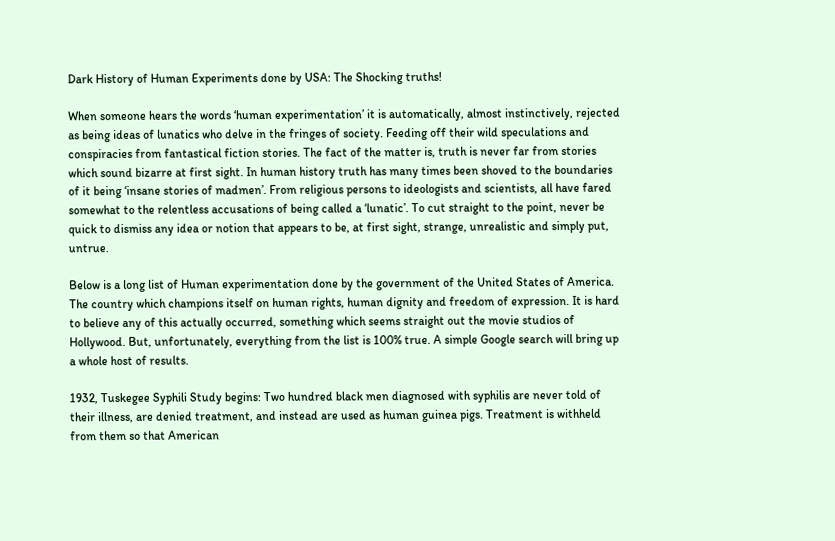Dark History of Human Experiments done by USA: The Shocking truths!

When someone hears the words ‘human experimentation’ it is automatically, almost instinctively, rejected as being ideas of lunatics who delve in the fringes of society. Feeding off their wild speculations and conspiracies from fantastical fiction stories. The fact of the matter is, truth is never far from stories which sound bizarre at first sight. In human history truth has many times been shoved to the boundaries of it being ‘insane stories of madmen’. From religious persons to ideologists and scientists, all have fared somewhat to the relentless accusations of being called a ‘lunatic’. To cut straight to the point, never be quick to dismiss any idea or notion that appears to be, at first sight, strange, unrealistic and simply put, untrue.

Below is a long list of Human experimentation done by the government of the United States of America. The country which champions itself on human rights, human dignity and freedom of expression. It is hard to believe any of this actually occurred, something which seems straight out the movie studios of Hollywood. But, unfortunately, everything from the list is 100% true. A simple Google search will bring up a whole host of results.

1932, Tuskegee Syphili Study begins: Two hundred black men diagnosed with syphilis are never told of their illness, are denied treatment, and instead are used as human guinea pigs. Treatment is withheld from them so that American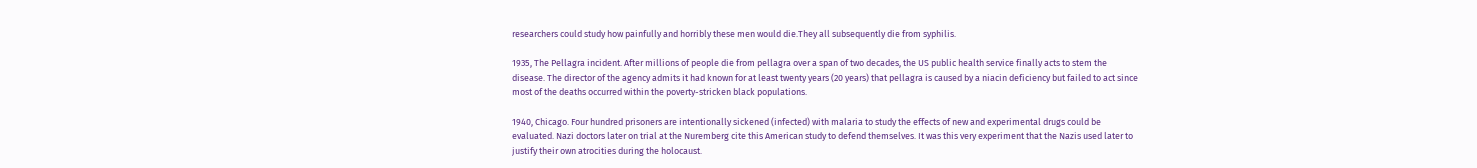researchers could study how painfully and horribly these men would die.They all subsequently die from syphilis.

1935, The Pellagra incident. After millions of people die from pellagra over a span of two decades, the US public health service finally acts to stem the disease. The director of the agency admits it had known for at least twenty years (20 years) that pellagra is caused by a niacin deficiency but failed to act since most of the deaths occurred within the poverty-stricken black populations.

1940, Chicago. Four hundred prisoners are intentionally sickened (infected) with malaria to study the effects of new and experimental drugs could be evaluated. Nazi doctors later on trial at the Nuremberg cite this American study to defend themselves. It was this very experiment that the Nazis used later to justify their own atrocities during the holocaust.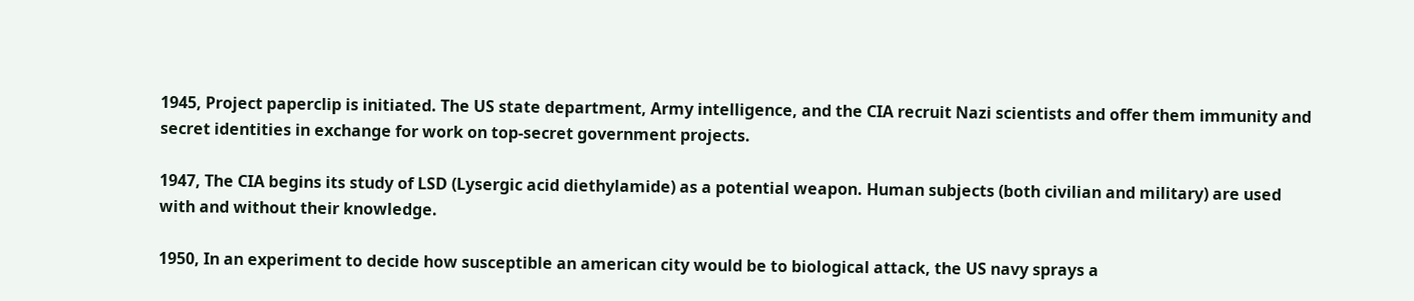1945, Project paperclip is initiated. The US state department, Army intelligence, and the CIA recruit Nazi scientists and offer them immunity and secret identities in exchange for work on top-secret government projects.

1947, The CIA begins its study of LSD (Lysergic acid diethylamide) as a potential weapon. Human subjects (both civilian and military) are used with and without their knowledge.

1950, In an experiment to decide how susceptible an american city would be to biological attack, the US navy sprays a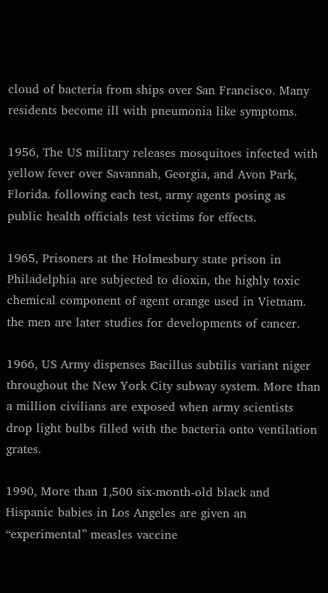cloud of bacteria from ships over San Francisco. Many residents become ill with pneumonia like symptoms.

1956, The US military releases mosquitoes infected with yellow fever over Savannah, Georgia, and Avon Park, Florida. following each test, army agents posing as public health officials test victims for effects.

1965, Prisoners at the Holmesbury state prison in Philadelphia are subjected to dioxin, the highly toxic chemical component of agent orange used in Vietnam. the men are later studies for developments of cancer.

1966, US Army dispenses Bacillus subtilis variant niger throughout the New York City subway system. More than a million civilians are exposed when army scientists drop light bulbs filled with the bacteria onto ventilation grates.

1990, More than 1,500 six-month-old black and Hispanic babies in Los Angeles are given an “experimental” measles vaccine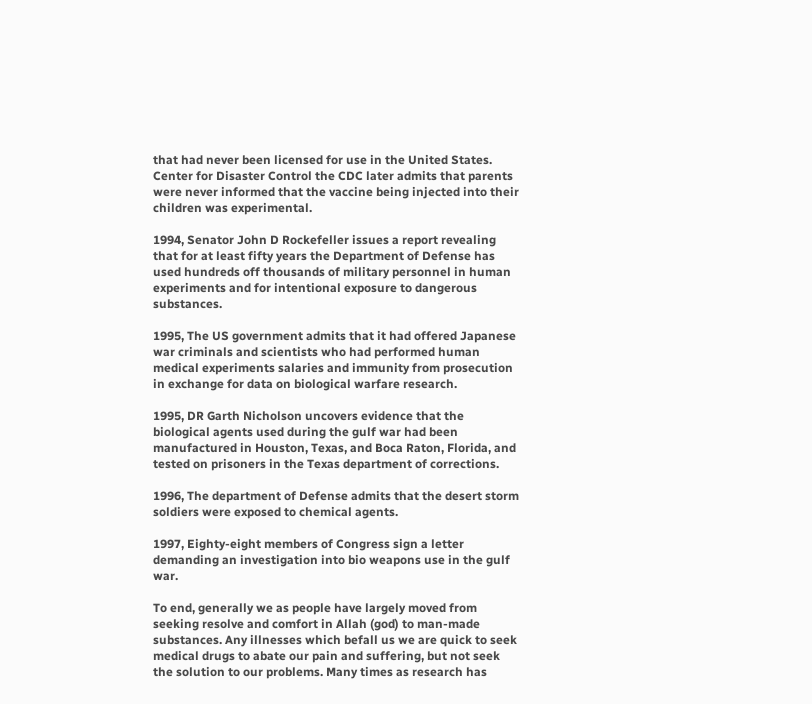that had never been licensed for use in the United States. Center for Disaster Control the CDC later admits that parents were never informed that the vaccine being injected into their children was experimental.

1994, Senator John D Rockefeller issues a report revealing that for at least fifty years the Department of Defense has used hundreds off thousands of military personnel in human experiments and for intentional exposure to dangerous substances.

1995, The US government admits that it had offered Japanese war criminals and scientists who had performed human medical experiments salaries and immunity from prosecution in exchange for data on biological warfare research.

1995, DR Garth Nicholson uncovers evidence that the biological agents used during the gulf war had been manufactured in Houston, Texas, and Boca Raton, Florida, and tested on prisoners in the Texas department of corrections.

1996, The department of Defense admits that the desert storm soldiers were exposed to chemical agents.

1997, Eighty-eight members of Congress sign a letter demanding an investigation into bio weapons use in the gulf war.

To end, generally we as people have largely moved from seeking resolve and comfort in Allah (god) to man-made substances. Any illnesses which befall us we are quick to seek medical drugs to abate our pain and suffering, but not seek the solution to our problems. Many times as research has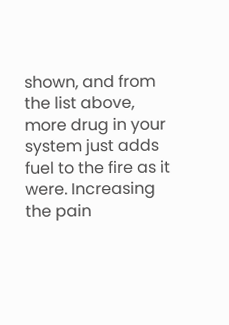shown, and from the list above, more drug in your system just adds fuel to the fire as it were. Increasing the pain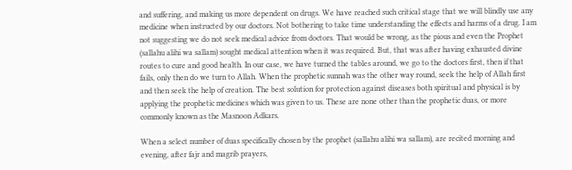and suffering, and making us more dependent on drugs. We have reached such critical stage that we will blindly use any medicine when instructed by our doctors. Not bothering to take time understanding the effects and harms of a drug. I am not suggesting we do not seek medical advice from doctors. That would be wrong, as the pious and even the Prophet (sallahu alihi wa sallam) sought medical attention when it was required. But, that was after having exhausted divine routes to cure and good health. In our case, we have turned the tables around, we go to the doctors first, then if that fails, only then do we turn to Allah. When the prophetic sunnah was the other way round, seek the help of Allah first and then seek the help of creation. The best solution for protection against diseases both spiritual and physical is by applying the prophetic medicines which was given to us. These are none other than the prophetic duas, or more commonly known as the Masnoon Adkars.

When a select number of duas specifically chosen by the prophet (sallahu alihi wa sallam), are recited morning and evening, after fajr and magrib prayers,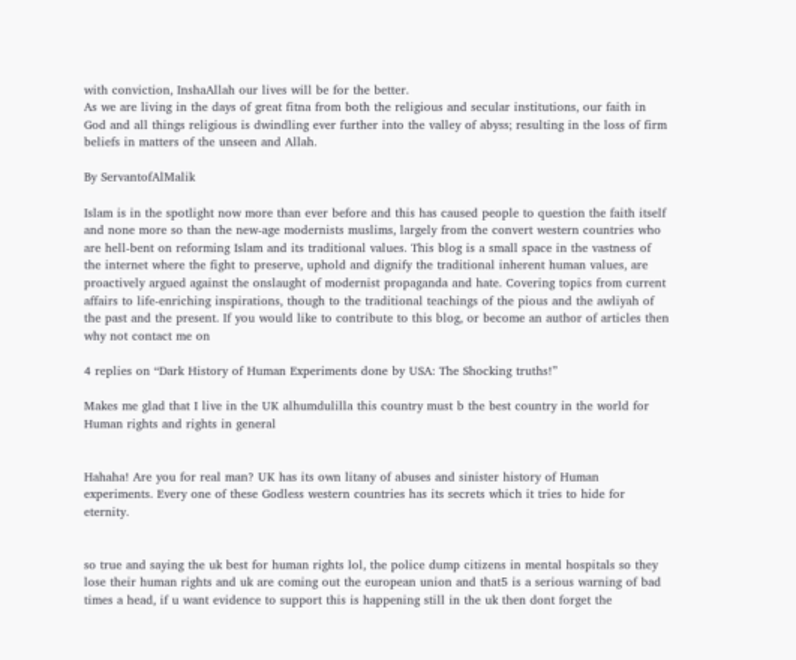with conviction, InshaAllah our lives will be for the better.
As we are living in the days of great fitna from both the religious and secular institutions, our faith in God and all things religious is dwindling ever further into the valley of abyss; resulting in the loss of firm beliefs in matters of the unseen and Allah.

By ServantofAlMalik

Islam is in the spotlight now more than ever before and this has caused people to question the faith itself and none more so than the new-age modernists muslims, largely from the convert western countries who are hell-bent on reforming Islam and its traditional values. This blog is a small space in the vastness of the internet where the fight to preserve, uphold and dignify the traditional inherent human values, are proactively argued against the onslaught of modernist propaganda and hate. Covering topics from current affairs to life-enriching inspirations, though to the traditional teachings of the pious and the awliyah of the past and the present. If you would like to contribute to this blog, or become an author of articles then why not contact me on

4 replies on “Dark History of Human Experiments done by USA: The Shocking truths!”

Makes me glad that I live in the UK alhumdulilla this country must b the best country in the world for Human rights and rights in general


Hahaha! Are you for real man? UK has its own litany of abuses and sinister history of Human experiments. Every one of these Godless western countries has its secrets which it tries to hide for eternity.


so true and saying the uk best for human rights lol, the police dump citizens in mental hospitals so they lose their human rights and uk are coming out the european union and that5 is a serious warning of bad times a head, if u want evidence to support this is happening still in the uk then dont forget the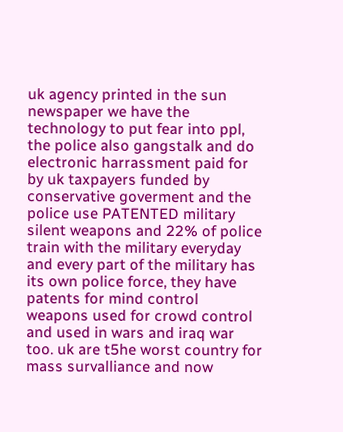uk agency printed in the sun newspaper we have the technology to put fear into ppl, the police also gangstalk and do electronic harrassment paid for by uk taxpayers funded by conservative goverment and the police use PATENTED military silent weapons and 22% of police train with the military everyday and every part of the military has its own police force, they have patents for mind control weapons used for crowd control and used in wars and iraq war too. uk are t5he worst country for mass survalliance and now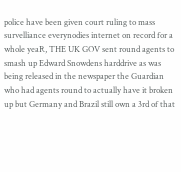police have been given court ruling to mass survelliance everynodies internet on record for a whole yeaR, THE UK GOV sent round agents to smash up Edward Snowdens harddrive as was being released in the newspaper the Guardian who had agents round to actually have it broken up but Germany and Brazil still own a 3rd of that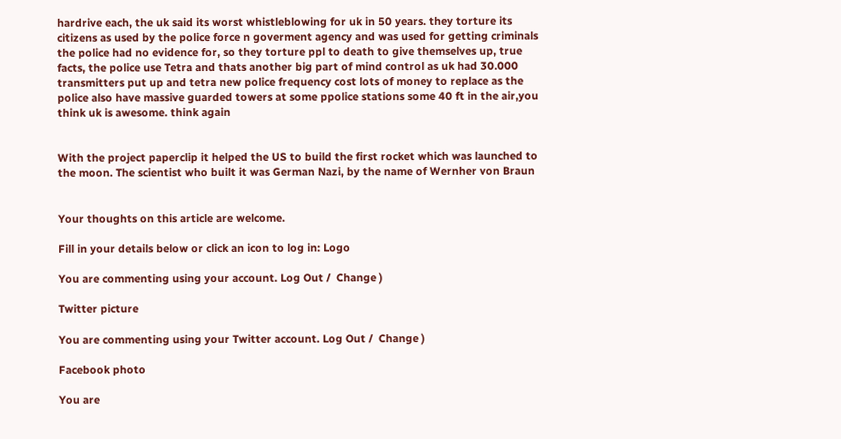hardrive each, the uk said its worst whistleblowing for uk in 50 years. they torture its citizens as used by the police force n goverment agency and was used for getting criminals the police had no evidence for, so they torture ppl to death to give themselves up, true facts, the police use Tetra and thats another big part of mind control as uk had 30.000 transmitters put up and tetra new police frequency cost lots of money to replace as the police also have massive guarded towers at some ppolice stations some 40 ft in the air,you think uk is awesome. think again


With the project paperclip it helped the US to build the first rocket which was launched to the moon. The scientist who built it was German Nazi, by the name of Wernher von Braun


Your thoughts on this article are welcome.

Fill in your details below or click an icon to log in: Logo

You are commenting using your account. Log Out /  Change )

Twitter picture

You are commenting using your Twitter account. Log Out /  Change )

Facebook photo

You are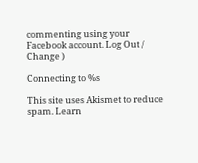commenting using your Facebook account. Log Out /  Change )

Connecting to %s

This site uses Akismet to reduce spam. Learn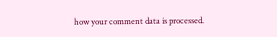how your comment data is processed.